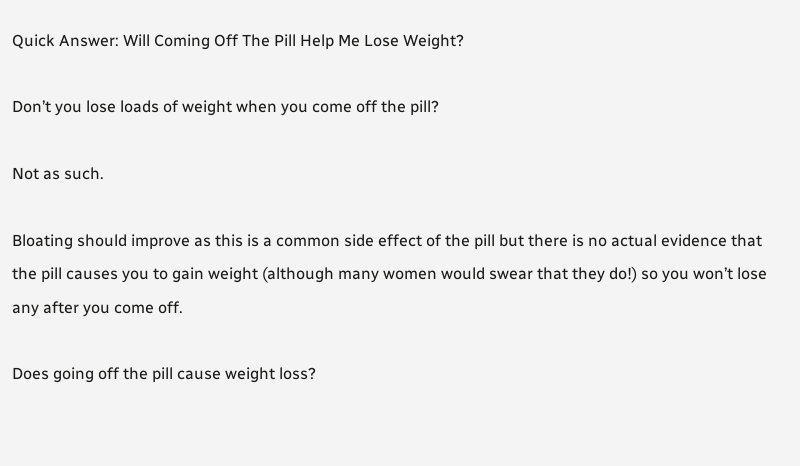Quick Answer: Will Coming Off The Pill Help Me Lose Weight?

Don’t you lose loads of weight when you come off the pill?

Not as such.

Bloating should improve as this is a common side effect of the pill but there is no actual evidence that the pill causes you to gain weight (although many women would swear that they do!) so you won’t lose any after you come off.

Does going off the pill cause weight loss?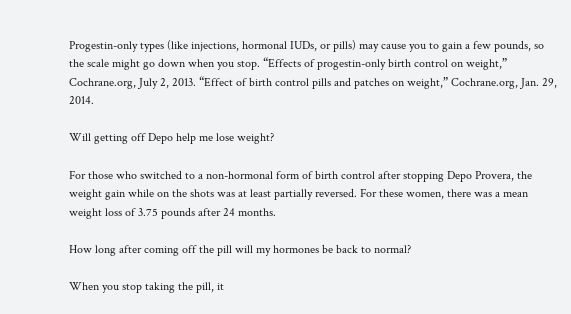Progestin-only types (like injections, hormonal IUDs, or pills) may cause you to gain a few pounds, so the scale might go down when you stop. “Effects of progestin-only birth control on weight,” Cochrane.org, July 2, 2013. “Effect of birth control pills and patches on weight,” Cochrane.org, Jan. 29, 2014.

Will getting off Depo help me lose weight?

For those who switched to a non-hormonal form of birth control after stopping Depo Provera, the weight gain while on the shots was at least partially reversed. For these women, there was a mean weight loss of 3.75 pounds after 24 months.

How long after coming off the pill will my hormones be back to normal?

When you stop taking the pill, it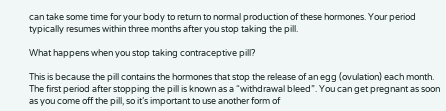can take some time for your body to return to normal production of these hormones. Your period typically resumes within three months after you stop taking the pill.

What happens when you stop taking contraceptive pill?

This is because the pill contains the hormones that stop the release of an egg (ovulation) each month. The first period after stopping the pill is known as a “withdrawal bleed”. You can get pregnant as soon as you come off the pill, so it’s important to use another form of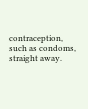contraception, such as condoms, straight away.